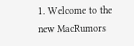1. Welcome to the new MacRumors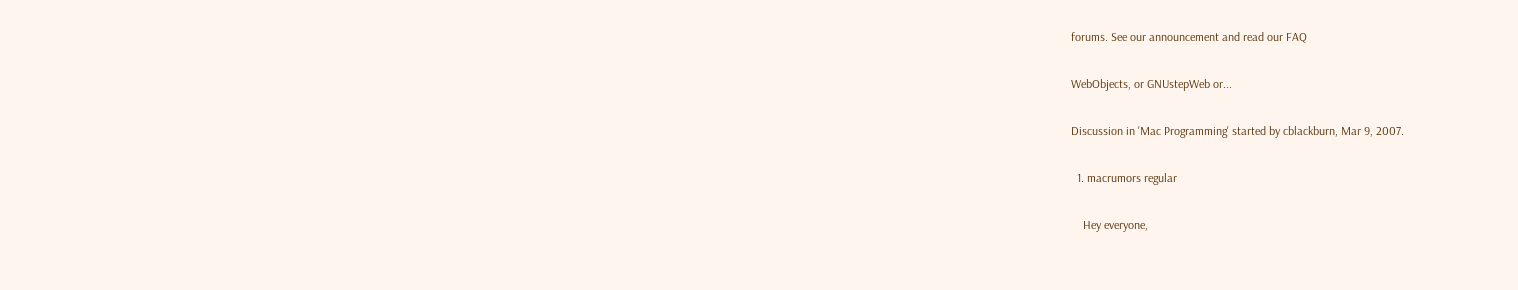forums. See our announcement and read our FAQ

WebObjects, or GNUstepWeb or...

Discussion in 'Mac Programming' started by cblackburn, Mar 9, 2007.

  1. macrumors regular

    Hey everyone,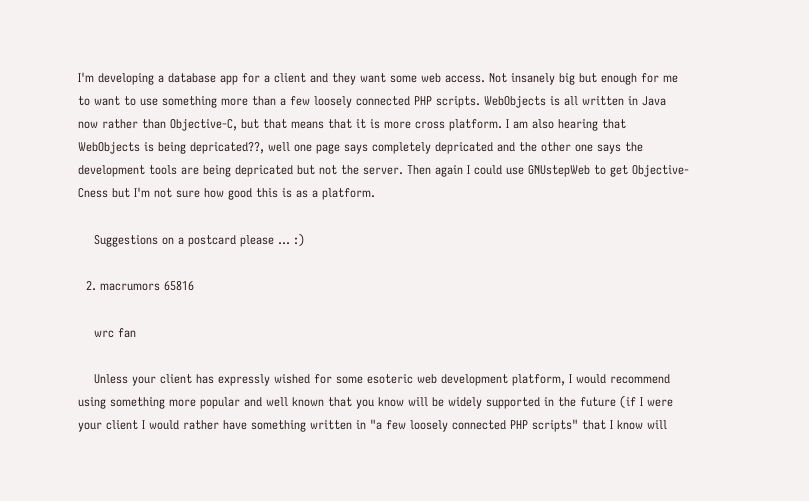I'm developing a database app for a client and they want some web access. Not insanely big but enough for me to want to use something more than a few loosely connected PHP scripts. WebObjects is all written in Java now rather than Objective-C, but that means that it is more cross platform. I am also hearing that WebObjects is being depricated??, well one page says completely depricated and the other one says the development tools are being depricated but not the server. Then again I could use GNUstepWeb to get Objective-Cness but I'm not sure how good this is as a platform.

    Suggestions on a postcard please ... :)

  2. macrumors 65816

    wrc fan

    Unless your client has expressly wished for some esoteric web development platform, I would recommend using something more popular and well known that you know will be widely supported in the future (if I were your client I would rather have something written in "a few loosely connected PHP scripts" that I know will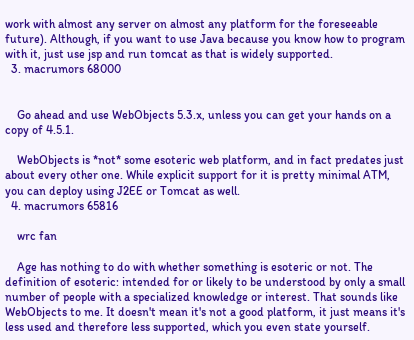work with almost any server on almost any platform for the foreseeable future). Although, if you want to use Java because you know how to program with it, just use jsp and run tomcat as that is widely supported.
  3. macrumors 68000


    Go ahead and use WebObjects 5.3.x, unless you can get your hands on a copy of 4.5.1.

    WebObjects is *not* some esoteric web platform, and in fact predates just about every other one. While explicit support for it is pretty minimal ATM, you can deploy using J2EE or Tomcat as well.
  4. macrumors 65816

    wrc fan

    Age has nothing to do with whether something is esoteric or not. The definition of esoteric: intended for or likely to be understood by only a small number of people with a specialized knowledge or interest. That sounds like WebObjects to me. It doesn't mean it's not a good platform, it just means it's less used and therefore less supported, which you even state yourself.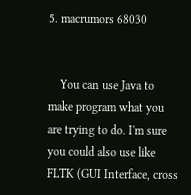5. macrumors 68030


    You can use Java to make program what you are trying to do. I'm sure you could also use like FLTK (GUI Interface, cross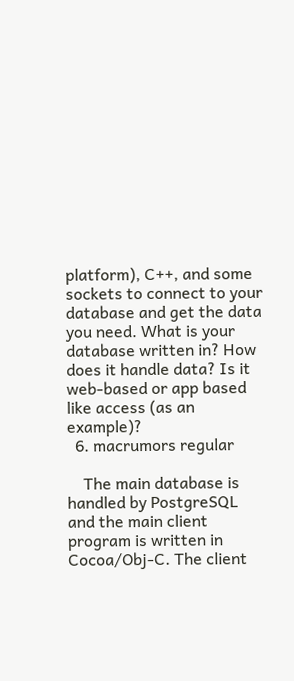platform), C++, and some sockets to connect to your database and get the data you need. What is your database written in? How does it handle data? Is it web-based or app based like access (as an example)?
  6. macrumors regular

    The main database is handled by PostgreSQL and the main client program is written in Cocoa/Obj-C. The client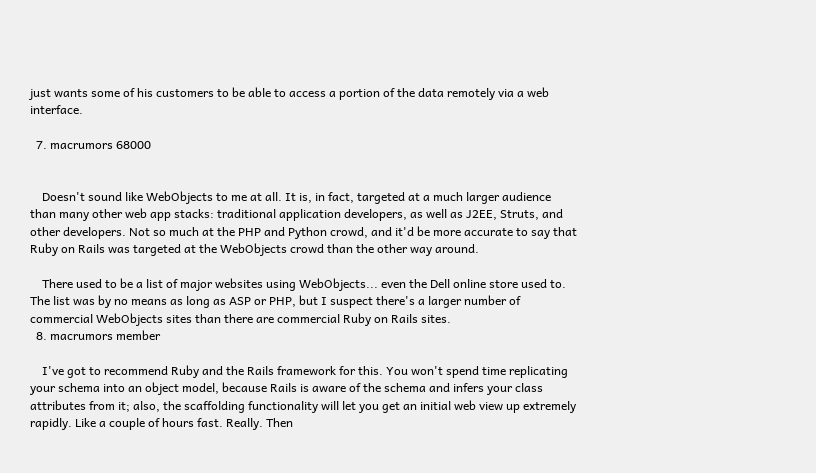just wants some of his customers to be able to access a portion of the data remotely via a web interface.

  7. macrumors 68000


    Doesn't sound like WebObjects to me at all. It is, in fact, targeted at a much larger audience than many other web app stacks: traditional application developers, as well as J2EE, Struts, and other developers. Not so much at the PHP and Python crowd, and it'd be more accurate to say that Ruby on Rails was targeted at the WebObjects crowd than the other way around.

    There used to be a list of major websites using WebObjects... even the Dell online store used to. The list was by no means as long as ASP or PHP, but I suspect there's a larger number of commercial WebObjects sites than there are commercial Ruby on Rails sites.
  8. macrumors member

    I've got to recommend Ruby and the Rails framework for this. You won't spend time replicating your schema into an object model, because Rails is aware of the schema and infers your class attributes from it; also, the scaffolding functionality will let you get an initial web view up extremely rapidly. Like a couple of hours fast. Really. Then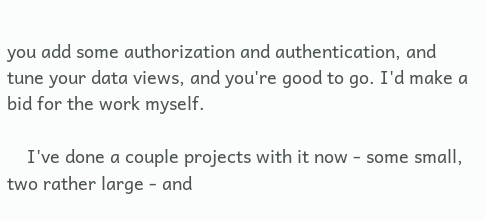you add some authorization and authentication, and tune your data views, and you're good to go. I'd make a bid for the work myself.

    I've done a couple projects with it now - some small, two rather large - and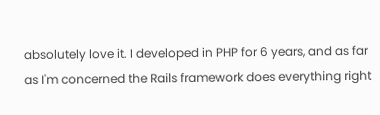absolutely love it. I developed in PHP for 6 years, and as far as I'm concerned the Rails framework does everything right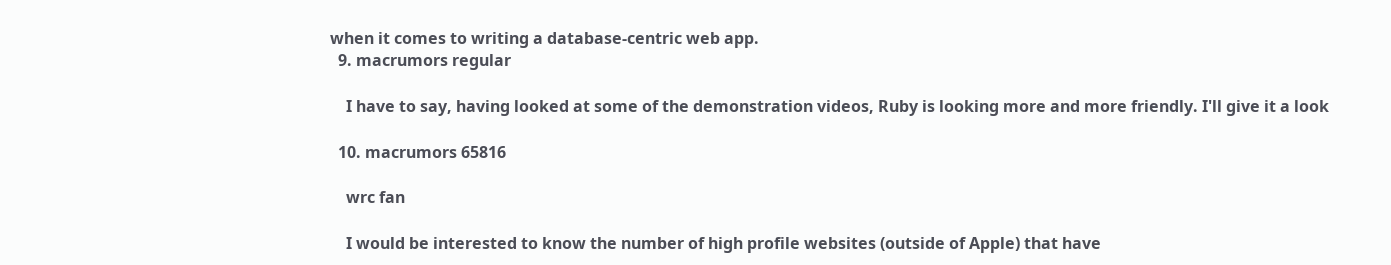when it comes to writing a database-centric web app.
  9. macrumors regular

    I have to say, having looked at some of the demonstration videos, Ruby is looking more and more friendly. I'll give it a look

  10. macrumors 65816

    wrc fan

    I would be interested to know the number of high profile websites (outside of Apple) that have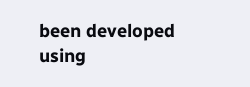been developed using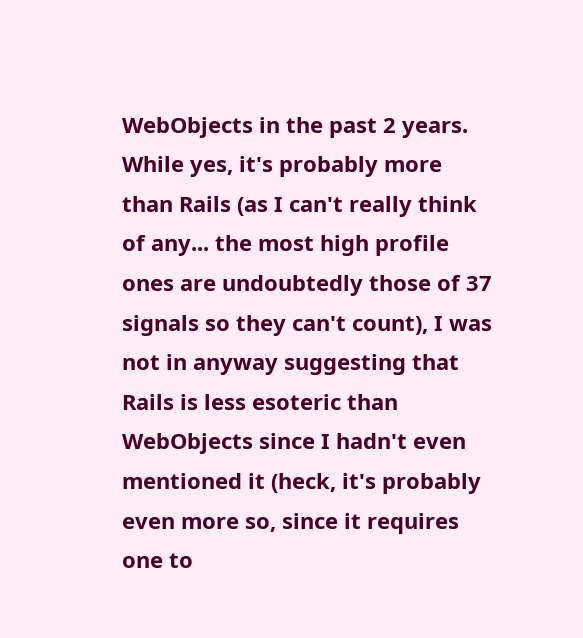WebObjects in the past 2 years. While yes, it's probably more than Rails (as I can't really think of any... the most high profile ones are undoubtedly those of 37 signals so they can't count), I was not in anyway suggesting that Rails is less esoteric than WebObjects since I hadn't even mentioned it (heck, it's probably even more so, since it requires one to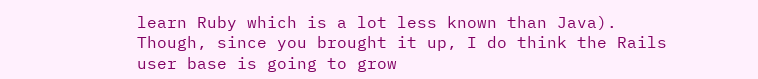learn Ruby which is a lot less known than Java). Though, since you brought it up, I do think the Rails user base is going to grow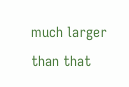much larger than that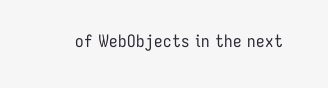of WebObjects in the next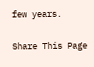few years.

Share This Page